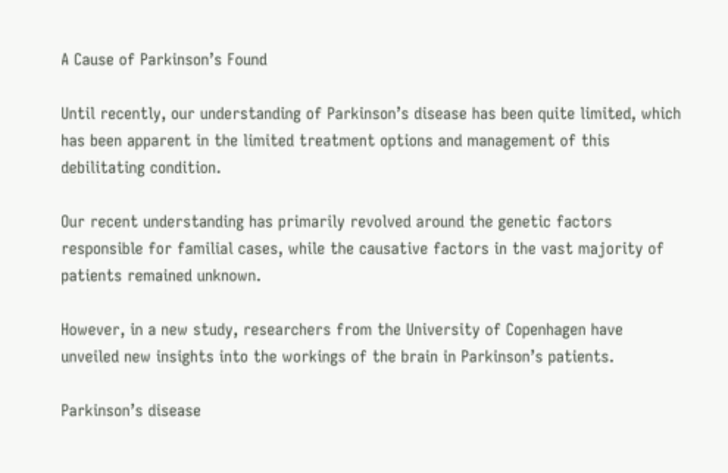A Cause of Parkinson’s Found

Until recently, our understanding of Parkinson’s disease has been quite limited, which has been apparent in the limited treatment options and management of this debilitating condition.

Our recent understanding has primarily revolved around the genetic factors responsible for familial cases, while the causative factors in the vast majority of patients remained unknown.

However, in a new study, researchers from the University of Copenhagen have unveiled new insights into the workings of the brain in Parkinson’s patients.

Parkinson’s disease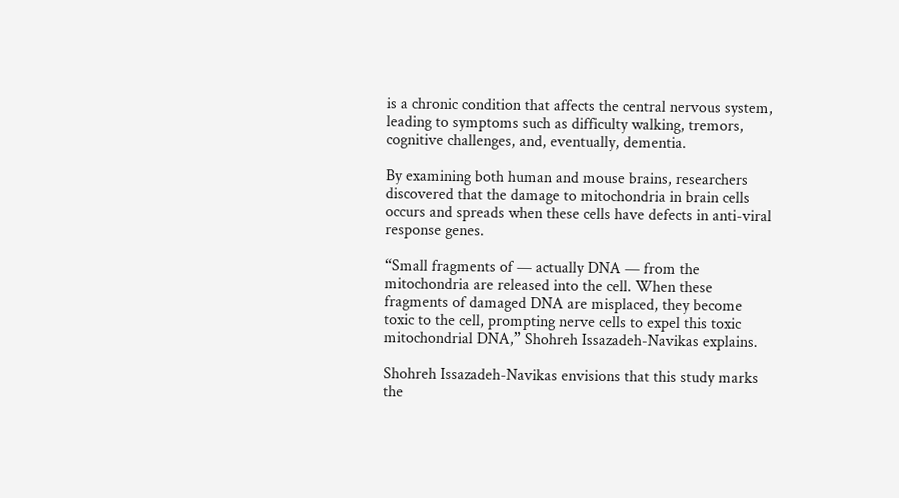is a chronic condition that affects the central nervous system, leading to symptoms such as difficulty walking, tremors, cognitive challenges, and, eventually, dementia.

By examining both human and mouse brains, researchers discovered that the damage to mitochondria in brain cells occurs and spreads when these cells have defects in anti-viral response genes.

“Small fragments of — actually DNA — from the mitochondria are released into the cell. When these fragments of damaged DNA are misplaced, they become toxic to the cell, prompting nerve cells to expel this toxic mitochondrial DNA,” Shohreh Issazadeh-Navikas explains.

Shohreh Issazadeh-Navikas envisions that this study marks the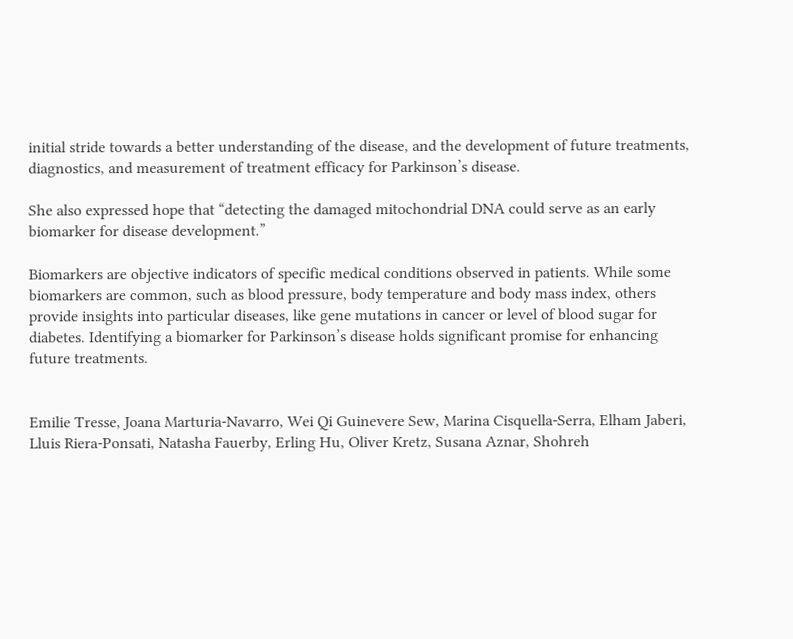initial stride towards a better understanding of the disease, and the development of future treatments, diagnostics, and measurement of treatment efficacy for Parkinson’s disease.

She also expressed hope that “detecting the damaged mitochondrial DNA could serve as an early biomarker for disease development.”

Biomarkers are objective indicators of specific medical conditions observed in patients. While some biomarkers are common, such as blood pressure, body temperature and body mass index, others provide insights into particular diseases, like gene mutations in cancer or level of blood sugar for diabetes. Identifying a biomarker for Parkinson’s disease holds significant promise for enhancing future treatments.


Emilie Tresse, Joana Marturia-Navarro, Wei Qi Guinevere Sew, Marina Cisquella-Serra, Elham Jaberi, Lluis Riera-Ponsati, Natasha Fauerby, Erling Hu, Oliver Kretz, Susana Aznar, Shohreh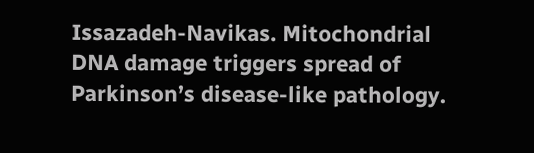Issazadeh-Navikas. Mitochondrial DNA damage triggers spread of Parkinson’s disease-like pathology.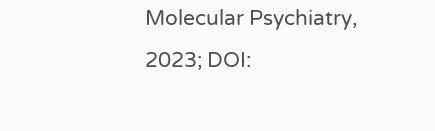Molecular Psychiatry, 2023; DOI: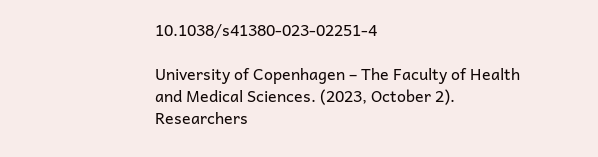10.1038/s41380-023-02251-4

University of Copenhagen – The Faculty of Health and Medical Sciences. (2023, October 2). Researchers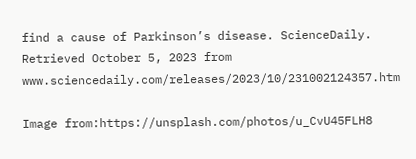find a cause of Parkinson’s disease. ScienceDaily. Retrieved October 5, 2023 from www.sciencedaily.com/releases/2023/10/231002124357.htm

Image from:https://unsplash.com/photos/u_CvU45FLH8